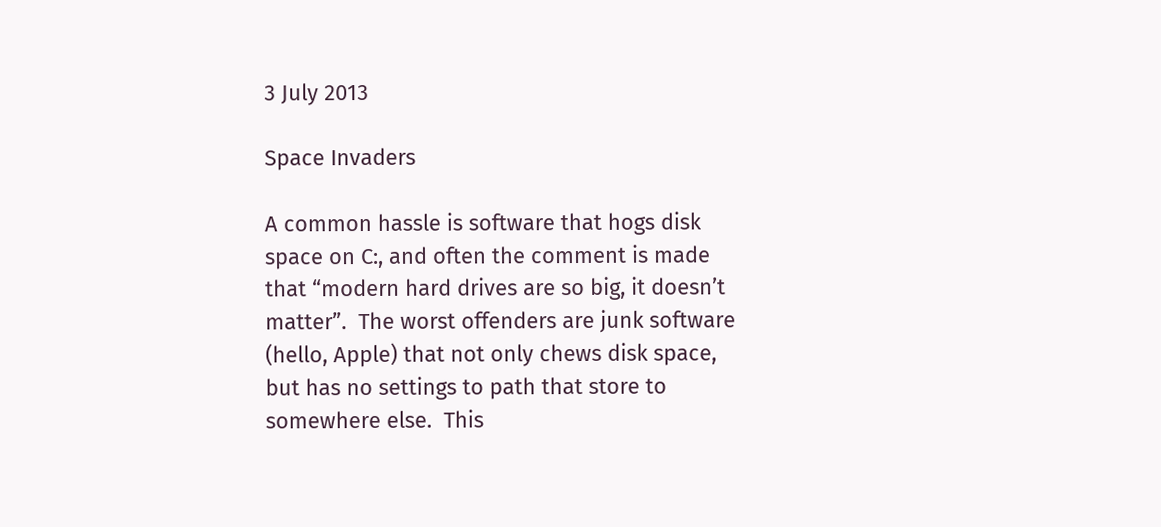3 July 2013

Space Invaders

A common hassle is software that hogs disk space on C:, and often the comment is made that “modern hard drives are so big, it doesn’t matter”.  The worst offenders are junk software (hello, Apple) that not only chews disk space, but has no settings to path that store to somewhere else.  This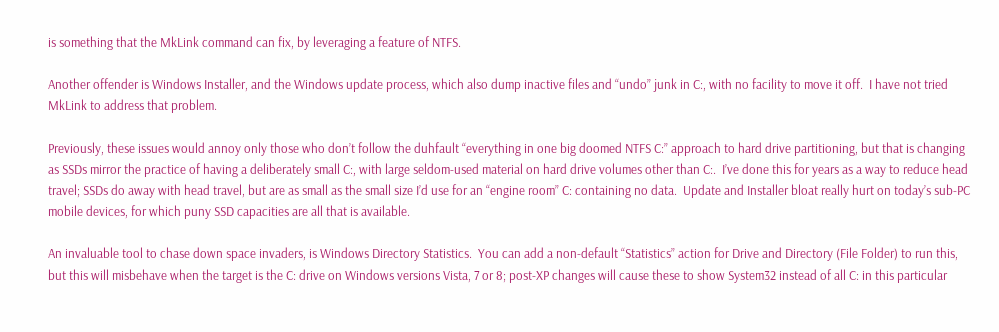is something that the MkLink command can fix, by leveraging a feature of NTFS.

Another offender is Windows Installer, and the Windows update process, which also dump inactive files and “undo” junk in C:, with no facility to move it off.  I have not tried MkLink to address that problem.

Previously, these issues would annoy only those who don’t follow the duhfault “everything in one big doomed NTFS C:” approach to hard drive partitioning, but that is changing as SSDs mirror the practice of having a deliberately small C:, with large seldom-used material on hard drive volumes other than C:.  I’ve done this for years as a way to reduce head travel; SSDs do away with head travel, but are as small as the small size I’d use for an “engine room” C: containing no data.  Update and Installer bloat really hurt on today’s sub-PC mobile devices, for which puny SSD capacities are all that is available.

An invaluable tool to chase down space invaders, is Windows Directory Statistics.  You can add a non-default “Statistics” action for Drive and Directory (File Folder) to run this, but this will misbehave when the target is the C: drive on Windows versions Vista, 7 or 8; post-XP changes will cause these to show System32 instead of all C: in this particular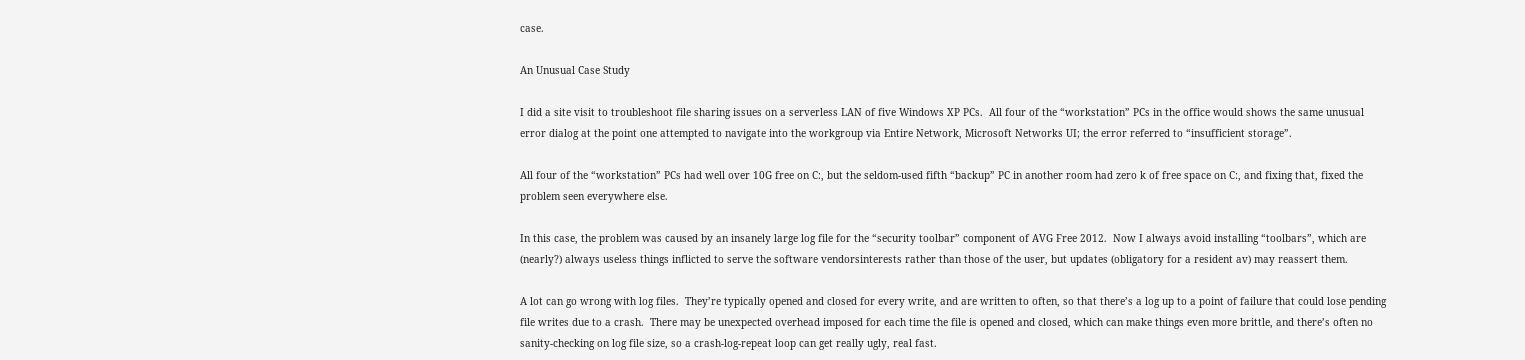case.

An Unusual Case Study

I did a site visit to troubleshoot file sharing issues on a serverless LAN of five Windows XP PCs.  All four of the “workstation” PCs in the office would shows the same unusual error dialog at the point one attempted to navigate into the workgroup via Entire Network, Microsoft Networks UI; the error referred to “insufficient storage”.

All four of the “workstation” PCs had well over 10G free on C:, but the seldom-used fifth “backup” PC in another room had zero k of free space on C:, and fixing that, fixed the problem seen everywhere else.

In this case, the problem was caused by an insanely large log file for the “security toolbar” component of AVG Free 2012.  Now I always avoid installing “toolbars”, which are (nearly?) always useless things inflicted to serve the software vendorsinterests rather than those of the user, but updates (obligatory for a resident av) may reassert them.

A lot can go wrong with log files.  They’re typically opened and closed for every write, and are written to often, so that there’s a log up to a point of failure that could lose pending file writes due to a crash.  There may be unexpected overhead imposed for each time the file is opened and closed, which can make things even more brittle, and there’s often no sanity-checking on log file size, so a crash-log-repeat loop can get really ugly, real fast.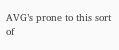AVG’s prone to this sort of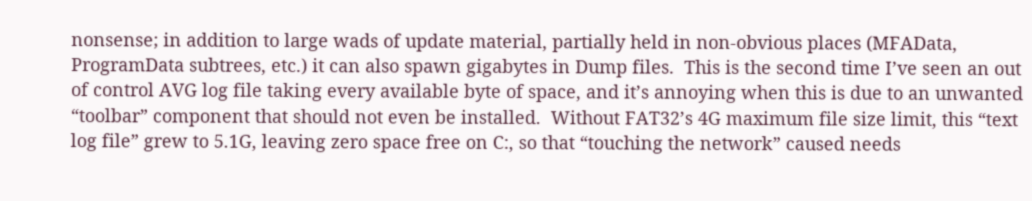nonsense; in addition to large wads of update material, partially held in non-obvious places (MFAData, ProgramData subtrees, etc.) it can also spawn gigabytes in Dump files.  This is the second time I’ve seen an out of control AVG log file taking every available byte of space, and it’s annoying when this is due to an unwanted “toolbar” component that should not even be installed.  Without FAT32’s 4G maximum file size limit, this “text log file” grew to 5.1G, leaving zero space free on C:, so that “touching the network” caused needs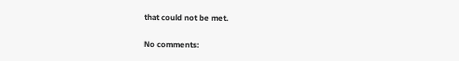that could not be met.

No comments: